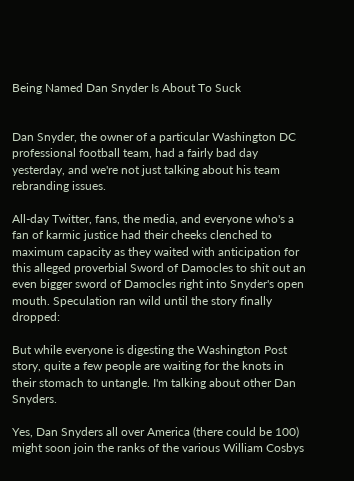Being Named Dan Snyder Is About To Suck


Dan Snyder, the owner of a particular Washington DC professional football team, had a fairly bad day yesterday, and we're not just talking about his team rebranding issues.

All-day Twitter, fans, the media, and everyone who's a fan of karmic justice had their cheeks clenched to maximum capacity as they waited with anticipation for this alleged proverbial Sword of Damocles to shit out an even bigger sword of Damocles right into Snyder's open mouth. Speculation ran wild until the story finally dropped:

But while everyone is digesting the Washington Post story, quite a few people are waiting for the knots in their stomach to untangle. I'm talking about other Dan Snyders.

Yes, Dan Snyders all over America (there could be 100) might soon join the ranks of the various William Cosbys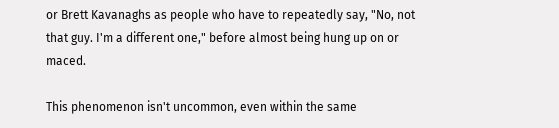or Brett Kavanaghs as people who have to repeatedly say, "No, not that guy. I'm a different one," before almost being hung up on or maced.

This phenomenon isn't uncommon, even within the same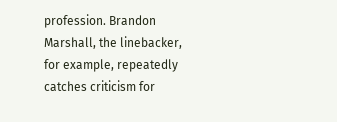profession. Brandon Marshall, the linebacker, for example, repeatedly catches criticism for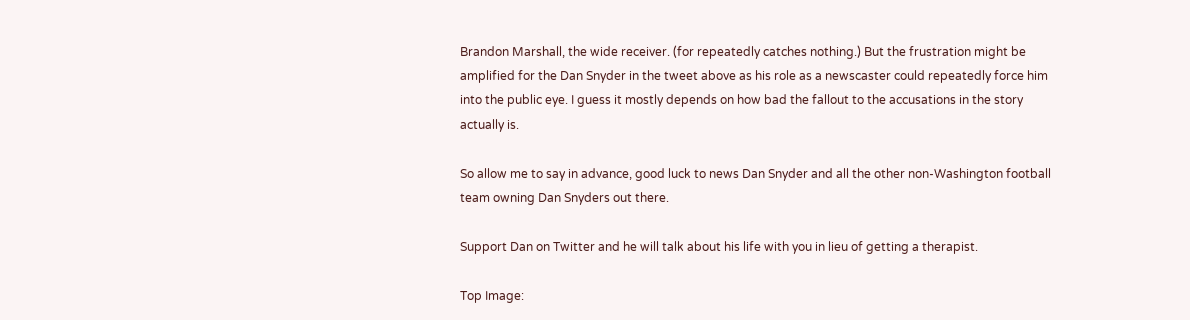Brandon Marshall, the wide receiver. (for repeatedly catches nothing.) But the frustration might be amplified for the Dan Snyder in the tweet above as his role as a newscaster could repeatedly force him into the public eye. I guess it mostly depends on how bad the fallout to the accusations in the story actually is.

So allow me to say in advance, good luck to news Dan Snyder and all the other non-Washington football team owning Dan Snyders out there.

Support Dan on Twitter and he will talk about his life with you in lieu of getting a therapist.

Top Image: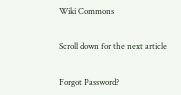Wiki Commons


Scroll down for the next article


Forgot Password?